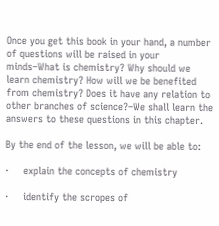Once you get this book in your hand, a number of questions will be raised in your minds–What is chemistry? Why should we learn chemistry? How will we be benefited from chemistry? Does it have any relation to other branches of science?–We shall learn the answers to these questions in this chapter.

By the end of the lesson, we will be able to:

·     explain the concepts of chemistry

·     identify the scropes of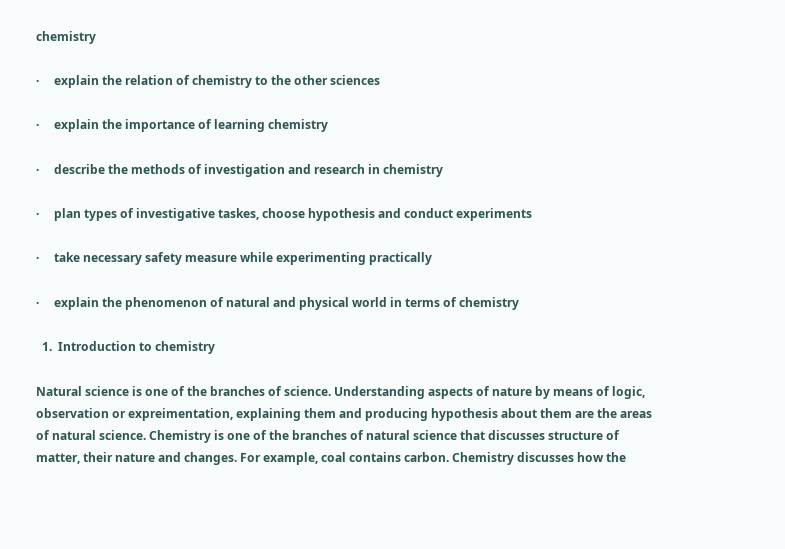chemistry

·     explain the relation of chemistry to the other sciences

·     explain the importance of learning chemistry

·     describe the methods of investigation and research in chemistry

·     plan types of investigative taskes, choose hypothesis and conduct experiments

·     take necessary safety measure while experimenting practically

·     explain the phenomenon of natural and physical world in terms of chemistry

  1.  Introduction to chemistry

Natural science is one of the branches of science. Understanding aspects of nature by means of logic, observation or expreimentation, explaining them and producing hypothesis about them are the areas of natural science. Chemistry is one of the branches of natural science that discusses structure of matter, their nature and changes. For example, coal contains carbon. Chemistry discusses how the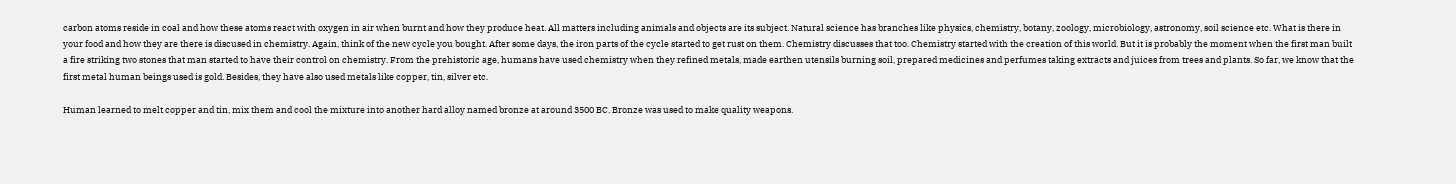carbon atoms reside in coal and how these atoms react with oxygen in air when burnt and how they produce heat. All matters including animals and objects are its subject. Natural science has branches like physics, chemistry, botany, zoology, microbiology, astronomy, soil science etc. What is there in your food and how they are there is discused in chemistry. Again, think of the new cycle you bought. After some days, the iron parts of the cycle started to get rust on them. Chemistry discusses that too. Chemistry started with the creation of this world. But it is probably the moment when the first man built a fire striking two stones that man started to have their control on chemistry. From the prehistoric age, humans have used chemistry when they refined metals, made earthen utensils burning soil, prepared medicines and perfumes taking extracts and juices from trees and plants. So far, we know that the first metal human beings used is gold. Besides, they have also used metals like copper, tin, silver etc.

Human learned to melt copper and tin, mix them and cool the mixture into another hard alloy named bronze at around 3500 BC. Bronze was used to make quality weapons.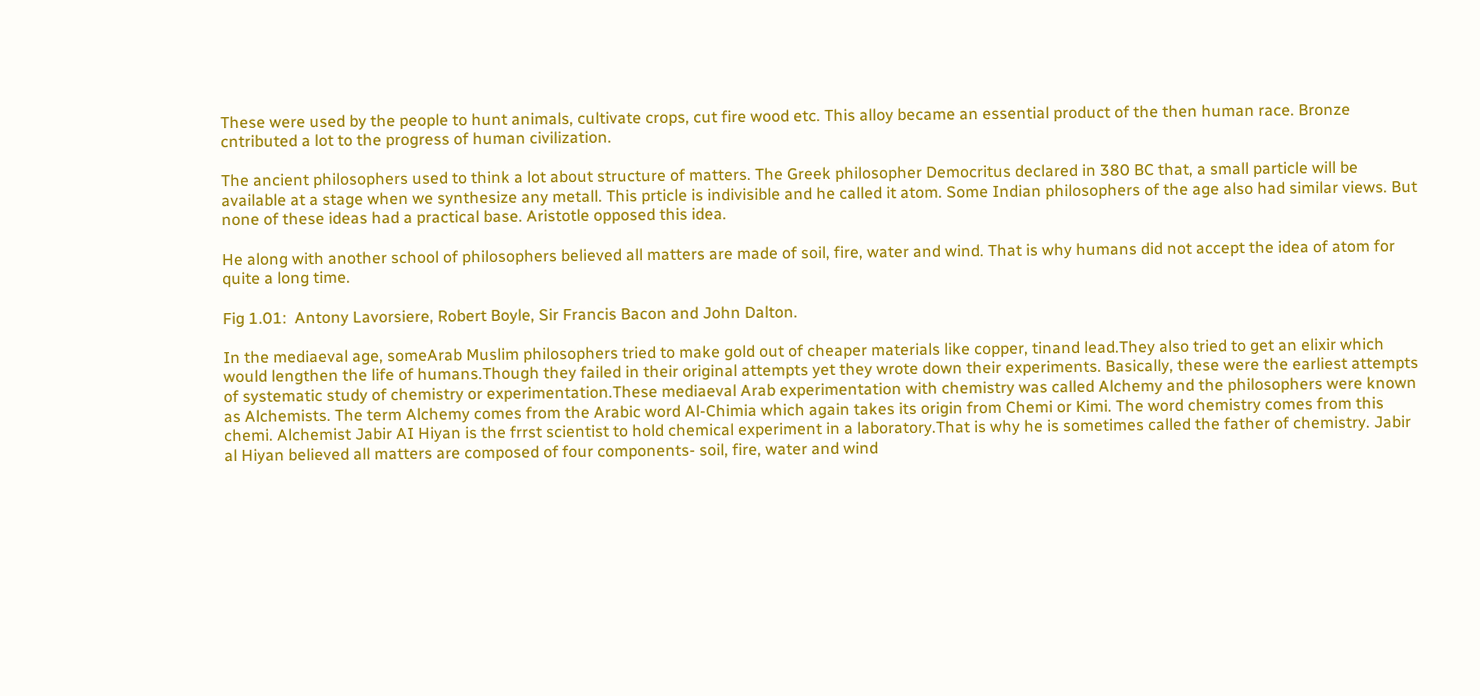These were used by the people to hunt animals, cultivate crops, cut fire wood etc. This alloy became an essential product of the then human race. Bronze cntributed a lot to the progress of human civilization.

The ancient philosophers used to think a lot about structure of matters. The Greek philosopher Democritus declared in 380 BC that, a small particle will be available at a stage when we synthesize any metall. This prticle is indivisible and he called it atom. Some Indian philosophers of the age also had similar views. But none of these ideas had a practical base. Aristotle opposed this idea.

He along with another school of philosophers believed all matters are made of soil, fire, water and wind. That is why humans did not accept the idea of atom for quite a long time.

Fig 1.01:  Antony Lavorsiere, Robert Boyle, Sir Francis Bacon and John Dalton.

In the mediaeval age, someArab Muslim philosophers tried to make gold out of cheaper materials like copper, tinand lead.They also tried to get an elixir which would lengthen the life of humans.Though they failed in their original attempts yet they wrote down their experiments. Basically, these were the earliest attempts of systematic study of chemistry or experimentation.These mediaeval Arab experimentation with chemistry was called Alchemy and the philosophers were known as Alchemists. The term Alchemy comes from the Arabic word Al-Chimia which again takes its origin from Chemi or Kimi. The word chemistry comes from this chemi. Alchemist Jabir AI Hiyan is the frrst scientist to hold chemical experiment in a laboratory.That is why he is sometimes called the father of chemistry. Jabir al Hiyan believed all matters are composed of four components- soil, fire, water and wind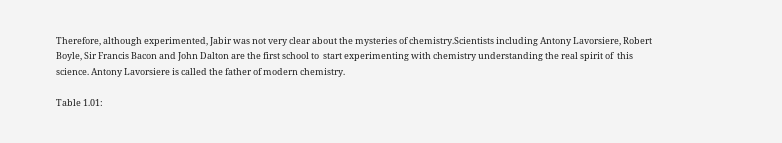Therefore, although experimented, Jabir was not very clear about the mysteries of chemistry.Scientists including Antony Lavorsiere, Robert Boyle, Sir Francis Bacon and John Dalton are the first school to  start experimenting with chemistry understanding the real spirit of  this science. Antony Lavorsiere is called the father of modern chemistry.

Table 1.01: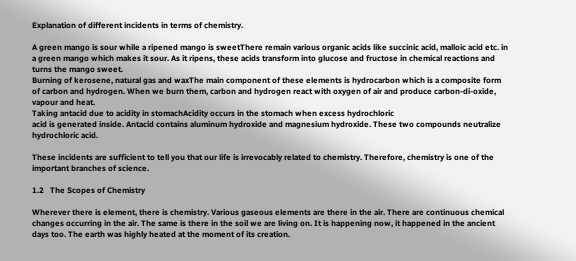Explanation of different incidents in terms of chemistry.

A green mango is sour while a ripened mango is sweetThere remain various organic acids like succinic acid, malloic acid etc. in a green mango which makes it sour. As it ripens, these acids transform into glucose and fructose in chemical reactions and turns the mango sweet.
Burning of kerosene, natural gas and waxThe main component of these elements is hydrocarbon which is a composite form of carbon and hydrogen. When we burn them, carbon and hydrogen react with oxygen of air and produce carbon-di-oxide, vapour and heat.
Taking antacid due to acidity in stomachAcidity occurs in the stomach when excess hydrochloric
acid is generated inside. Antacid contains aluminum hydroxide and magnesium hydroxide. These two compounds neutralize hydrochloric acid.

These incidents are sufficient to tell you that our life is irrevocably related to chemistry. Therefore, chemistry is one of the important branches of science.

1.2   The Scopes of Chemistry

Wherever there is element, there is chemistry. Various gaseous elements are there in the air. There are continuous chemical changes occurring in the air. The same is there in the soil we are living on. It is happening now, it happened in the ancient days too. The earth was highly heated at the moment of its creation.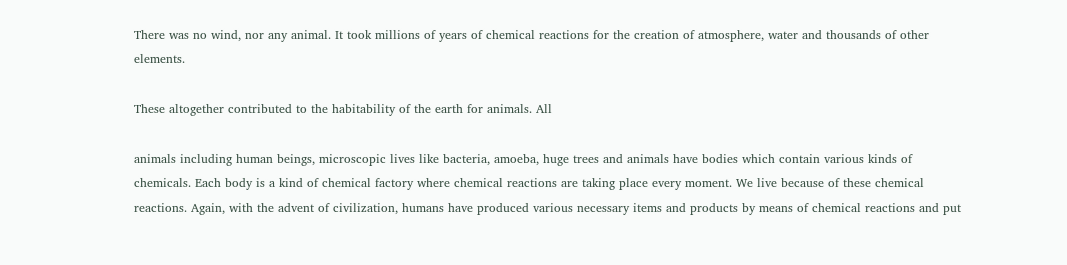There was no wind, nor any animal. It took millions of years of chemical reactions for the creation of atmosphere, water and thousands of other elements.

These altogether contributed to the habitability of the earth for animals. All

animals including human beings, microscopic lives like bacteria, amoeba, huge trees and animals have bodies which contain various kinds of chemicals. Each body is a kind of chemical factory where chemical reactions are taking place every moment. We live because of these chemical reactions. Again, with the advent of civilization, humans have produced various necessary items and products by means of chemical reactions and put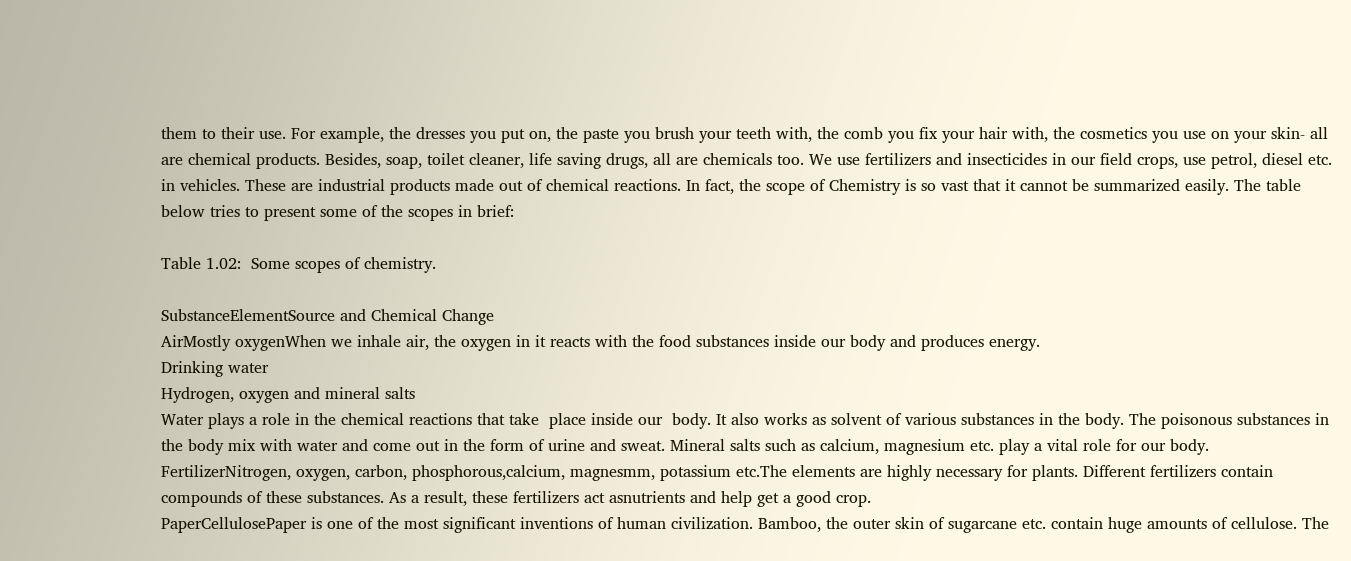them to their use. For example, the dresses you put on, the paste you brush your teeth with, the comb you fix your hair with, the cosmetics you use on your skin- all are chemical products. Besides, soap, toilet cleaner, life saving drugs, all are chemicals too. We use fertilizers and insecticides in our field crops, use petrol, diesel etc. in vehicles. These are industrial products made out of chemical reactions. In fact, the scope of Chemistry is so vast that it cannot be summarized easily. The table below tries to present some of the scopes in brief:

Table 1.02:  Some scopes of chemistry.

SubstanceElementSource and Chemical Change
AirMostly oxygenWhen we inhale air, the oxygen in it reacts with the food substances inside our body and produces energy.
Drinking water
Hydrogen, oxygen and mineral salts
Water plays a role in the chemical reactions that take  place inside our  body. It also works as solvent of various substances in the body. The poisonous substances in the body mix with water and come out in the form of urine and sweat. Mineral salts such as calcium, magnesium etc. play a vital role for our body.
FertilizerNitrogen, oxygen, carbon, phosphorous,calcium, magnesmm, potassium etc.The elements are highly necessary for plants. Different fertilizers contain compounds of these substances. As a result, these fertilizers act asnutrients and help get a good crop.
PaperCellulosePaper is one of the most significant inventions of human civilization. Bamboo, the outer skin of sugarcane etc. contain huge amounts of cellulose. The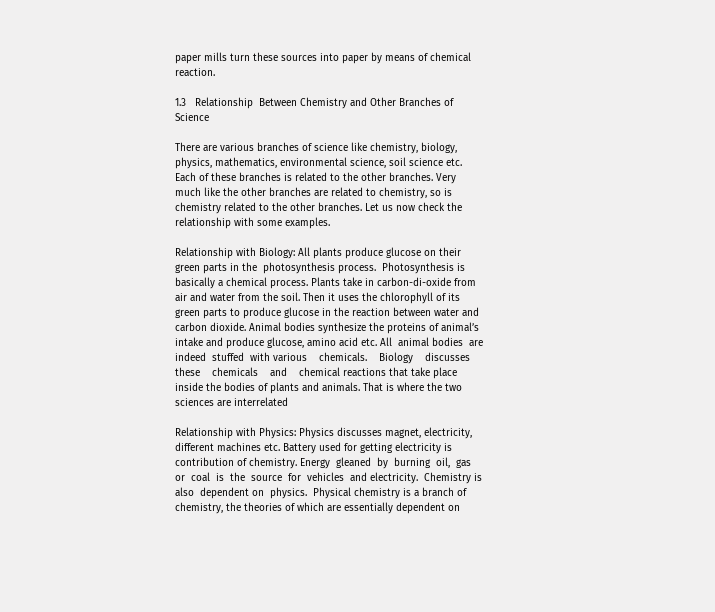paper mills turn these sources into paper by means of chemical reaction.

1.3   Relationship  Between Chemistry and Other Branches of Science

There are various branches of science like chemistry, biology, physics, mathematics, environmental science, soil science etc. Each of these branches is related to the other branches. Very much like the other branches are related to chemistry, so is chemistry related to the other branches. Let us now check the relationship with some examples.

Relationship with Biology: All plants produce glucose on their green parts in the  photosynthesis process.  Photosynthesis is basically a chemical process. Plants take in carbon-di-oxide from air and water from the soil. Then it uses the chlorophyll of its green parts to produce glucose in the reaction between water and carbon dioxide. Animal bodies synthesize the proteins of animal’s intake and produce glucose, amino acid etc. All  animal bodies  are indeed  stuffed  with various    chemicals.    Biology    discusses    these    chemicals    and    chemical reactions that take place inside the bodies of plants and animals. That is where the two sciences are interrelated

Relationship with Physics: Physics discusses magnet, electricity, different machines etc. Battery used for getting electricity is contribution of chemistry. Energy  gleaned  by  burning  oil,  gas  or  coal  is  the  source  for  vehicles  and electricity.  Chemistry is also  dependent on  physics.  Physical chemistry is a branch of chemistry, the theories of which are essentially dependent on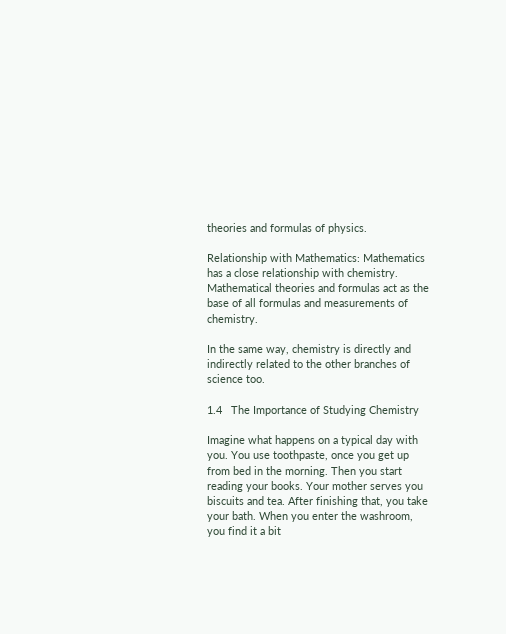theories and formulas of physics.

Relationship with Mathematics: Mathematics has a close relationship with chemistry. Mathematical theories and formulas act as the base of all formulas and measurements of chemistry.

In the same way, chemistry is directly and indirectly related to the other branches of science too.

1.4   The Importance of Studying Chemistry

Imagine what happens on a typical day with you. You use toothpaste, once you get up from bed in the morning. Then you start reading your books. Your mother serves you biscuits and tea. After finishing that, you take your bath. When you enter the washroom, you find it a bit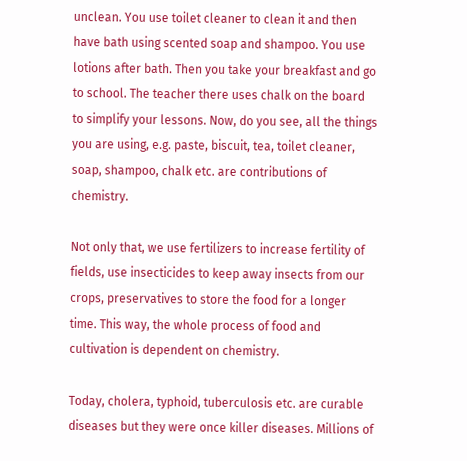unclean. You use toilet cleaner to clean it and then have bath using scented soap and shampoo. You use lotions after bath. Then you take your breakfast and go to school. The teacher there uses chalk on the board to simplify your lessons. Now, do you see, all the things you are using, e.g. paste, biscuit, tea, toilet cleaner, soap, shampoo, chalk etc. are contributions of chemistry.

Not only that, we use fertilizers to increase fertility of fields, use insecticides to keep away insects from our crops, preservatives to store the food for a longer time. This way, the whole process of food and cultivation is dependent on chemistry.

Today, cholera, typhoid, tuberculosis etc. are curable diseases but they were once killer diseases. Millions of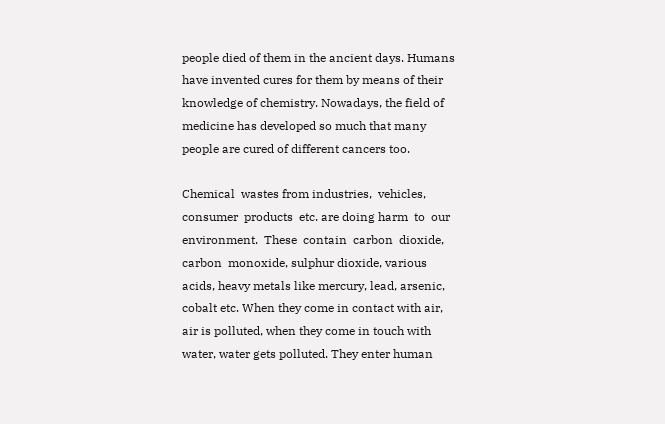people died of them in the ancient days. Humans have invented cures for them by means of their knowledge of chemistry. Nowadays, the field of medicine has developed so much that many people are cured of different cancers too.

Chemical  wastes from industries,  vehicles,  consumer  products  etc. are doing harm  to  our  environment.  These  contain  carbon  dioxide,  carbon  monoxide, sulphur dioxide, various acids, heavy metals like mercury, lead, arsenic, cobalt etc. When they come in contact with air, air is polluted, when they come in touch with water, water gets polluted. They enter human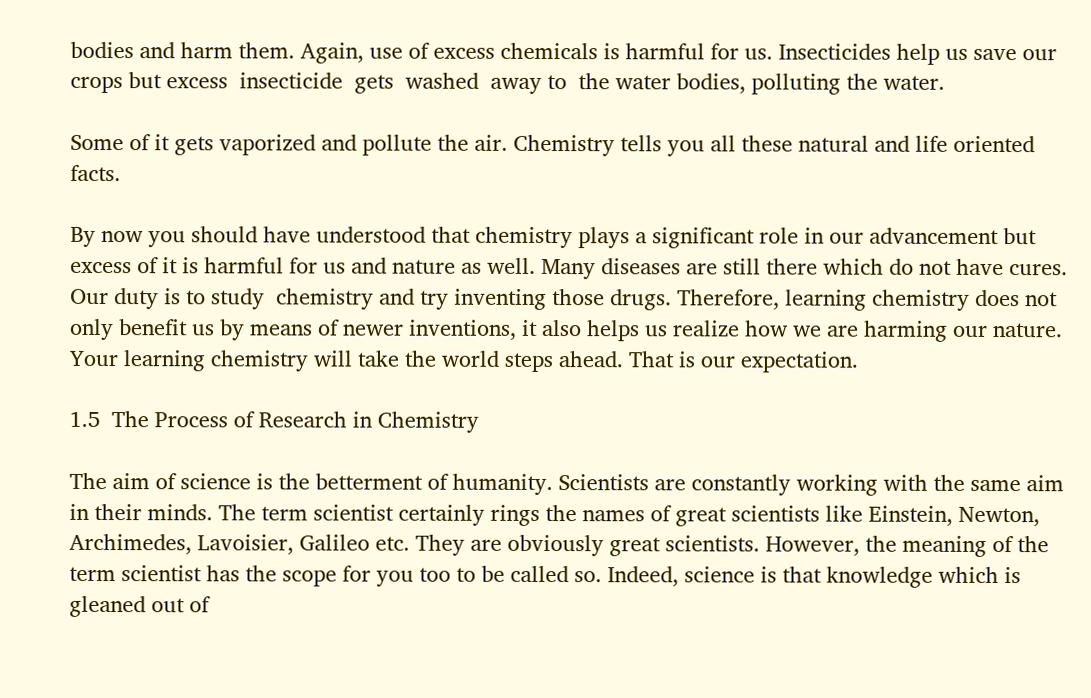bodies and harm them. Again, use of excess chemicals is harmful for us. Insecticides help us save our crops but excess  insecticide  gets  washed  away to  the water bodies, polluting the water.

Some of it gets vaporized and pollute the air. Chemistry tells you all these natural and life oriented facts.

By now you should have understood that chemistry plays a significant role in our advancement but excess of it is harmful for us and nature as well. Many diseases are still there which do not have cures. Our duty is to study  chemistry and try inventing those drugs. Therefore, learning chemistry does not only benefit us by means of newer inventions, it also helps us realize how we are harming our nature. Your learning chemistry will take the world steps ahead. That is our expectation.

1.5  The Process of Research in Chemistry

The aim of science is the betterment of humanity. Scientists are constantly working with the same aim in their minds. The term scientist certainly rings the names of great scientists like Einstein, Newton, Archimedes, Lavoisier, Galileo etc. They are obviously great scientists. However, the meaning of the term scientist has the scope for you too to be called so. Indeed, science is that knowledge which is gleaned out of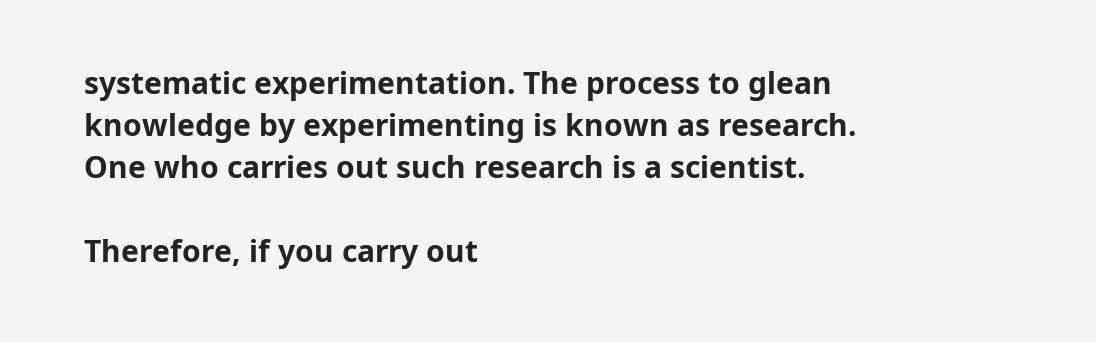systematic experimentation. The process to glean knowledge by experimenting is known as research. One who carries out such research is a scientist.

Therefore, if you carry out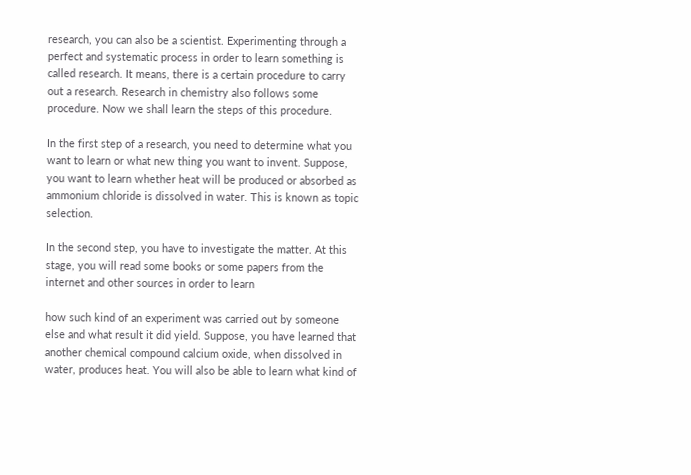research, you can also be a scientist. Experimenting through a perfect and systematic process in order to learn something is called research. It means, there is a certain procedure to carry out a research. Research in chemistry also follows some procedure. Now we shall learn the steps of this procedure.

In the first step of a research, you need to determine what you want to learn or what new thing you want to invent. Suppose, you want to learn whether heat will be produced or absorbed as ammonium chloride is dissolved in water. This is known as topic selection.

In the second step, you have to investigate the matter. At this stage, you will read some books or some papers from the internet and other sources in order to learn

how such kind of an experiment was carried out by someone else and what result it did yield. Suppose, you have learned that another chemical compound calcium oxide, when dissolved in water, produces heat. You will also be able to learn what kind of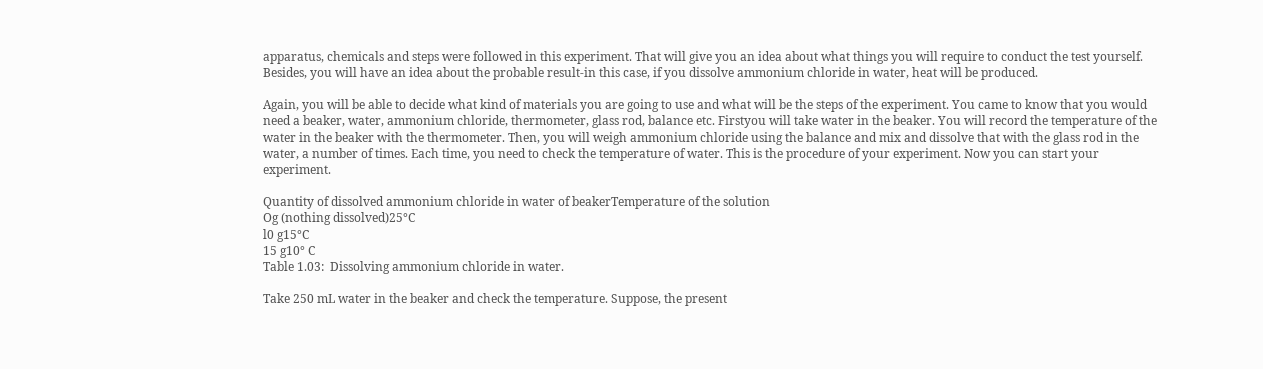apparatus, chemicals and steps were followed in this experiment. That will give you an idea about what things you will require to conduct the test yourself. Besides, you will have an idea about the probable result-in this case, if you dissolve ammonium chloride in water, heat will be produced.

Again, you will be able to decide what kind of materials you are going to use and what will be the steps of the experiment. You came to know that you would need a beaker, water, ammonium chloride, thermometer, glass rod, balance etc. Firstyou will take water in the beaker. You will record the temperature of the water in the beaker with the thermometer. Then, you will weigh ammonium chloride using the balance and mix and dissolve that with the glass rod in the water, a number of times. Each time, you need to check the temperature of water. This is the procedure of your experiment. Now you can start your experiment.

Quantity of dissolved ammonium chloride in water of beakerTemperature of the solution
Og (nothing dissolved)25°C
l0 g15°C
15 g10° C
Table 1.03:  Dissolving ammonium chloride in water.

Take 250 mL water in the beaker and check the temperature. Suppose, the present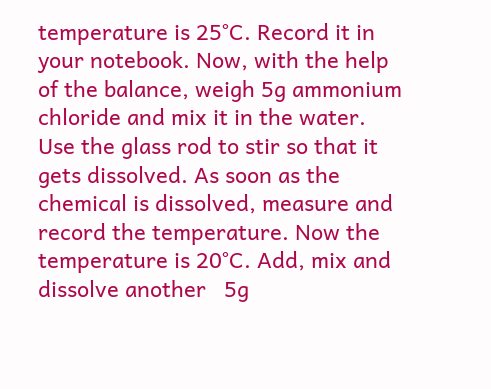temperature is 25°C. Record it in your notebook. Now, with the help of the balance, weigh 5g ammonium chloride and mix it in the water. Use the glass rod to stir so that it gets dissolved. As soon as the chemical is dissolved, measure and record the temperature. Now the temperature is 20°C. Add, mix and dissolve another   5g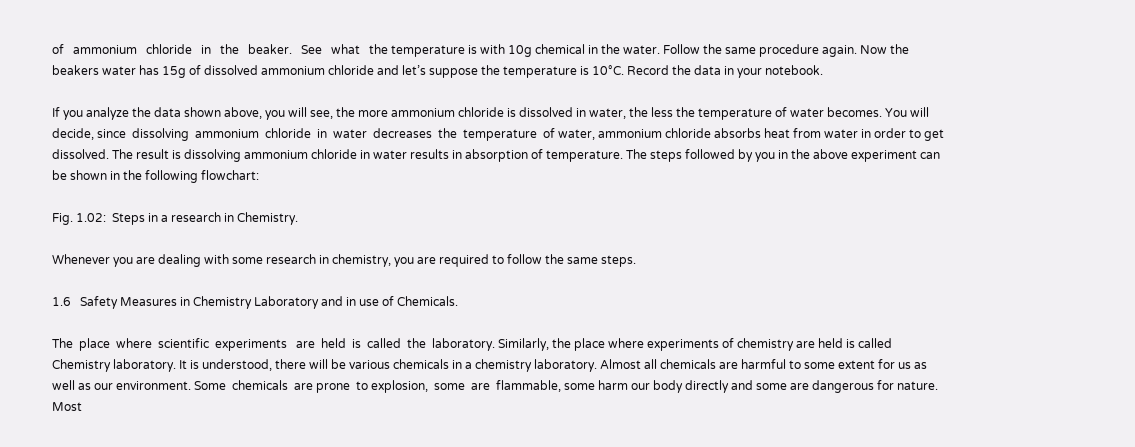of   ammonium   chloride   in   the   beaker.   See   what   the temperature is with 10g chemical in the water. Follow the same procedure again. Now the beakers water has 15g of dissolved ammonium chloride and let’s suppose the temperature is 10°C. Record the data in your notebook.

If you analyze the data shown above, you will see, the more ammonium chloride is dissolved in water, the less the temperature of water becomes. You will decide, since  dissolving  ammonium  chloride  in  water  decreases  the  temperature  of water, ammonium chloride absorbs heat from water in order to get dissolved. The result is dissolving ammonium chloride in water results in absorption of temperature. The steps followed by you in the above experiment can be shown in the following flowchart:

Fig. 1.02:  Steps in a research in Chemistry.

Whenever you are dealing with some research in chemistry, you are required to follow the same steps.

1.6   Safety Measures in Chemistry Laboratory and in use of Chemicals.

The  place  where  scientific  experiments   are  held  is  called  the  laboratory. Similarly, the place where experiments of chemistry are held is called Chemistry laboratory. It is understood, there will be various chemicals in a chemistry laboratory. Almost all chemicals are harmful to some extent for us as well as our environment. Some  chemicals  are prone  to explosion,  some  are  flammable, some harm our body directly and some are dangerous for nature. Most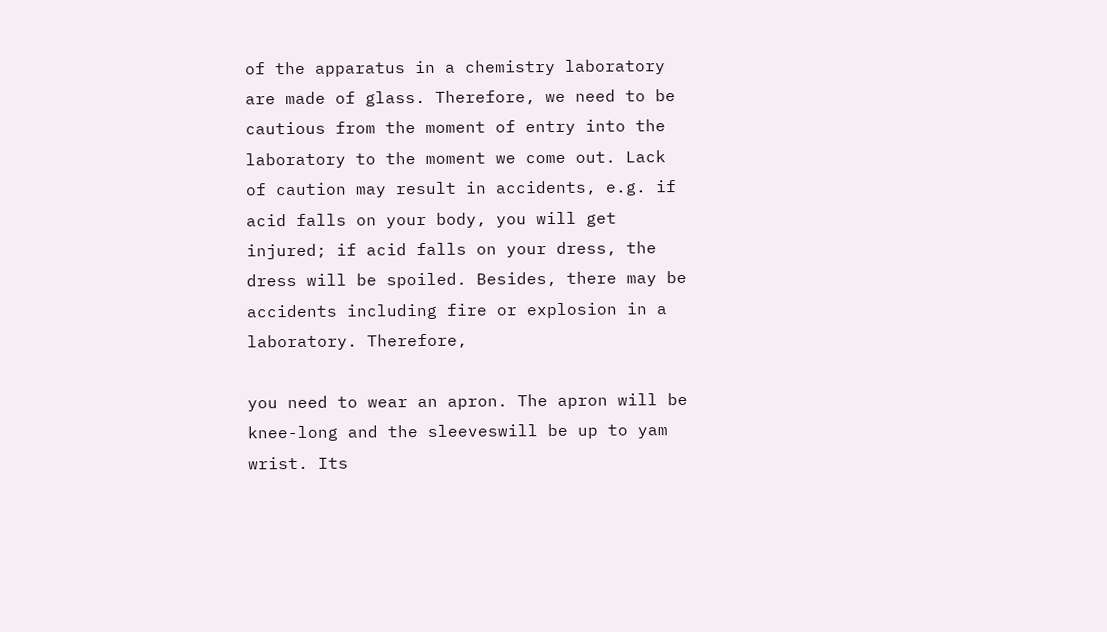of the apparatus in a chemistry laboratory are made of glass. Therefore, we need to be cautious from the moment of entry into the laboratory to the moment we come out. Lack of caution may result in accidents, e.g. if acid falls on your body, you will get injured; if acid falls on your dress, the dress will be spoiled. Besides, there may be accidents including fire or explosion in a laboratory. Therefore,

you need to wear an apron. The apron will be knee-long and the sleeveswill be up to yam wrist. Its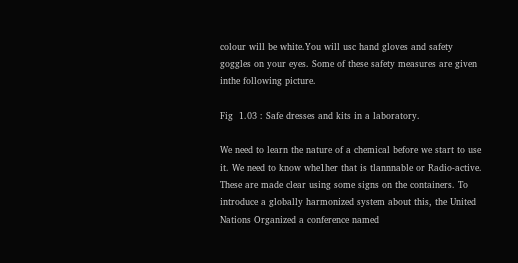colour will be white.You will usc hand gloves and safety goggles on your eyes. Some of these safety measures are given inthe following picture.

Fig  1.03 : Safe dresses and kits in a laboratory.

We need to learn the nature of a chemical before we start to use it. We need to know whe1her that is tlannnable or Radio-active. These are made clear using some signs on the containers. To introduce a globally harmonized system about this, the United Nations Organized a conference named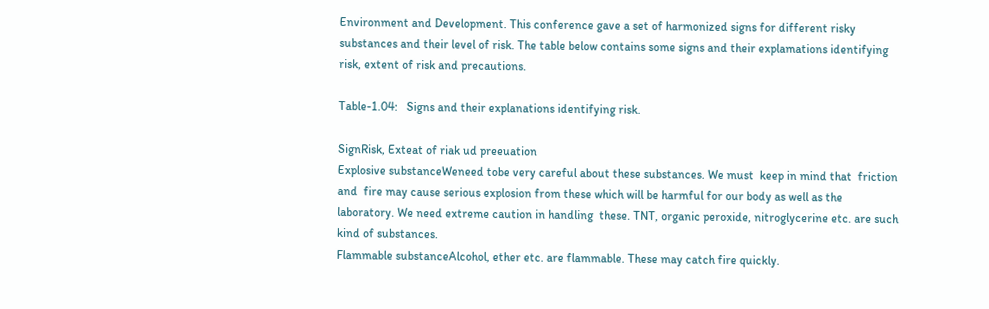Environment and Development. This conference gave a set of harmonized signs for different risky substances and their level of risk. The table below contains some signs and their explamations identifying risk, extent of risk and precautions.

Table-1.04:   Signs and their explanations identifying risk.

SignRisk, Exteat of riak ud preeuation
Explosive substanceWeneed tobe very careful about these substances. We must  keep in mind that  friction  and  fire may cause serious explosion from these which will be harmful for our body as well as the laboratory. We need extreme caution in handling  these. TNT, organic peroxide, nitroglycerine etc. are such kind of substances.
Flammable substanceAlcohol, ether etc. are flammable. These may catch fire quickly.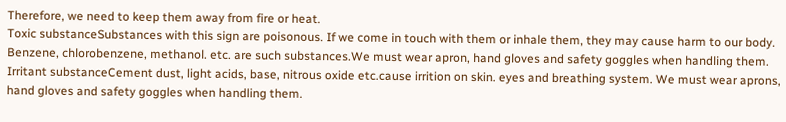Therefore, we need to keep them away from fire or heat.
Toxic substanceSubstances with this sign are poisonous. If we come in touch with them or inhale them, they may cause harm to our body. Benzene, chlorobenzene, methanol. etc. are such substances.We must wear apron, hand gloves and safety goggles when handling them.
Irritant substanceCement dust, light acids, base, nitrous oxide etc.cause irrition on skin. eyes and breathing system. We must wear aprons, hand gloves and safety goggles when handling them.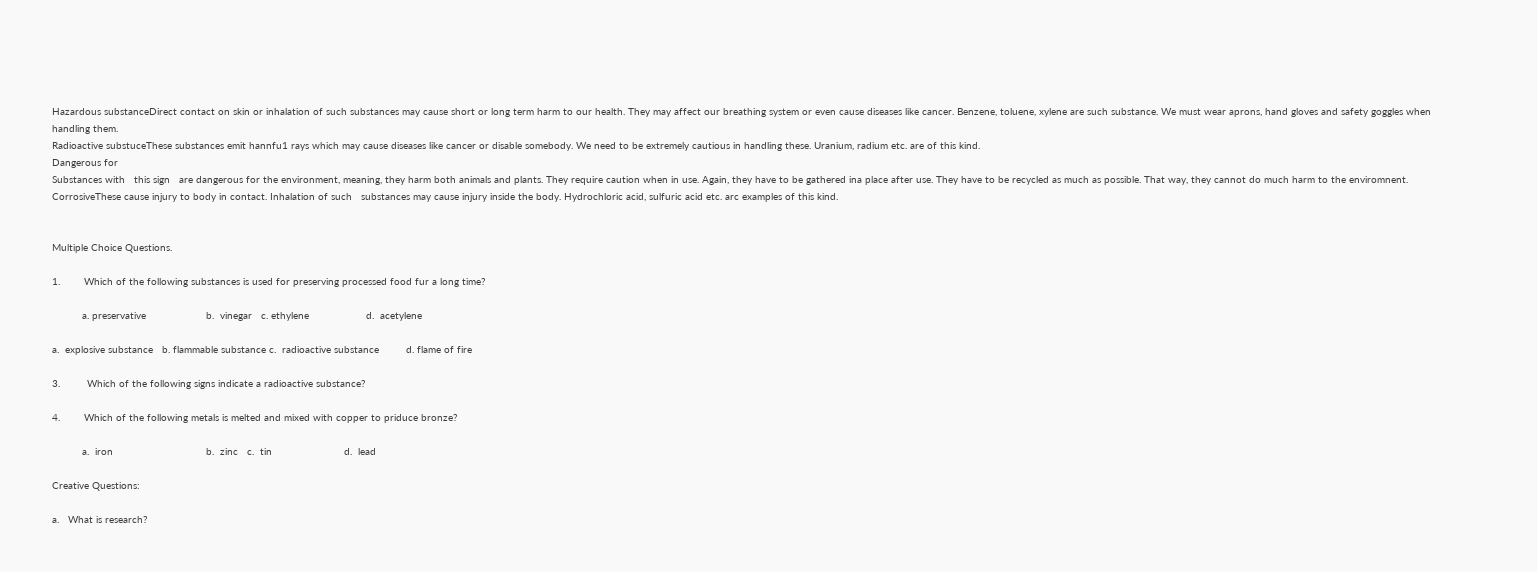Hazardous substanceDirect contact on skin or inhalation of such substances may cause short or long term harm to our health. They may affect our breathing system or even cause diseases like cancer. Benzene, toluene, xylene are such substance. We must wear aprons, hand gloves and safety goggles when handling them.
Radioactive substuceThese substances emit hannfu1 rays which may cause diseases like cancer or disable somebody. We need to be extremely cautious in handling these. Uranium, radium etc. are of this kind.
Dangerous for
Substances with   this sign   are dangerous for the environment, meaning, they harm both animals and plants. They require caution when in use. Again, they have to be gathered ina place after use. They have to be recycled as much as possible. That way, they cannot do much harm to the enviromnent.
CorrosiveThese cause injury to body in contact. Inhalation of such   substances may cause injury inside the body. Hydrochloric acid, sulfuric acid etc. arc examples of this kind.


Multiple Choice Questions.

1.        Which of the following substances is used for preserving processed food fur a long time?

          a. preservative                    b.  vinegar   c. ethylene                   d.  acetylene

a.  explosive substance   b. flammable substance c.  radioactive substance         d. flame of fire

3.         Which of the following signs indicate a radioactive substance?

4.        Which of the following metals is melted and mixed with copper to priduce bronze?

          a.  iron                               b.  zinc   c.  tin                        d.  lead

Creative Questions:

a.   What is research?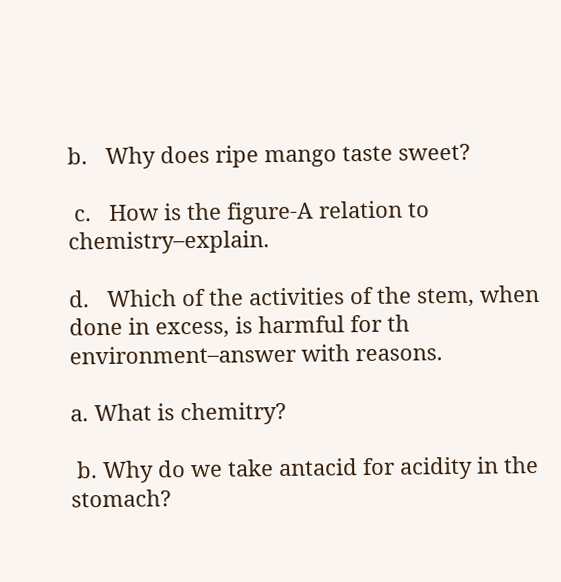b.   Why does ripe mango taste sweet?

 c.   How is the figure-A relation to chemistry–explain.

d.   Which of the activities of the stem, when done in excess, is harmful for th environment–answer with reasons.

a. What is chemitry?

 b. Why do we take antacid for acidity in the stomach?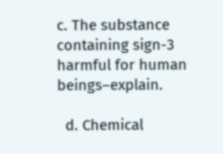c. The substance containing sign-3 harmful for human beings–explain.

  d. Chemical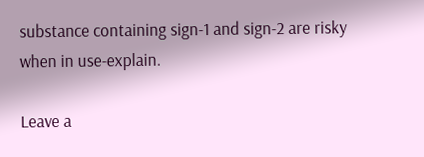substance containing sign-1 and sign-2 are risky when in use-explain.

Leave a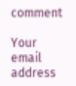comment

Your email address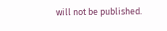will not be published.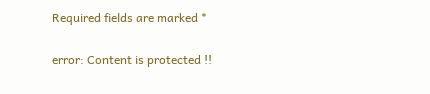Required fields are marked *

error: Content is protected !!